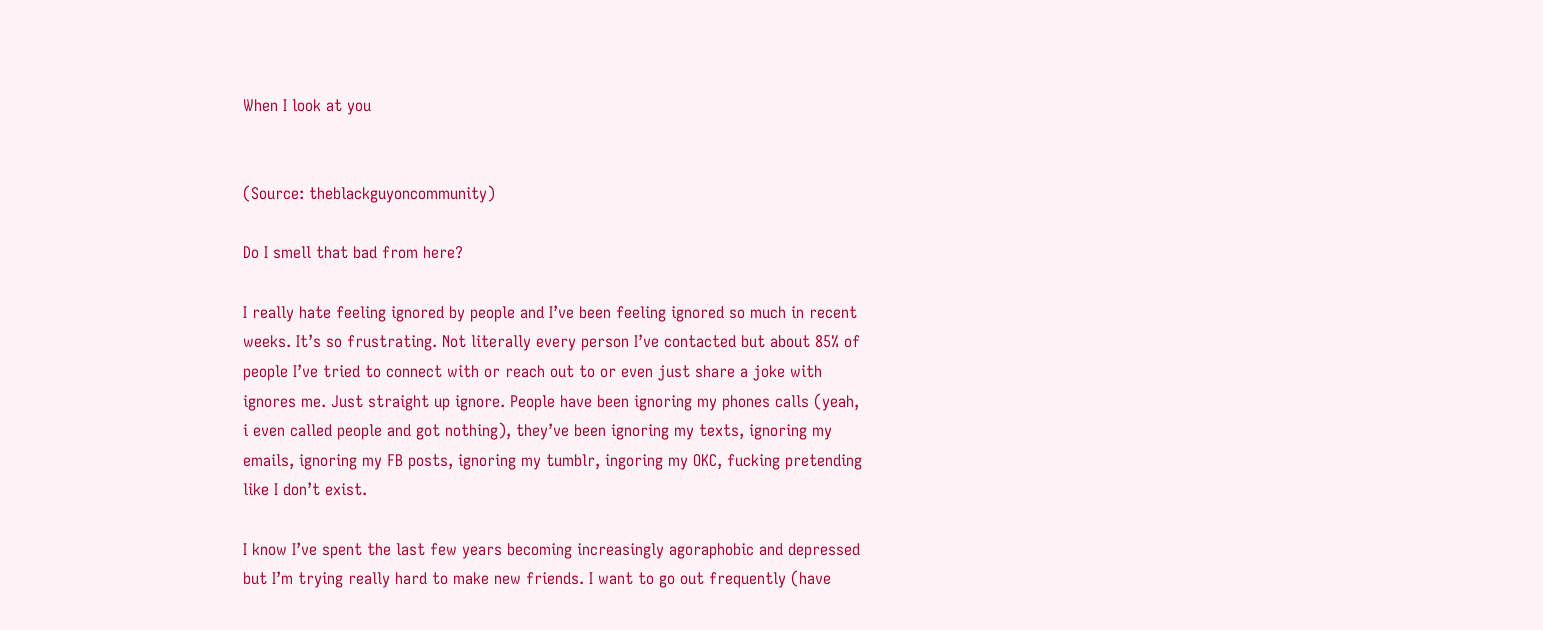When I look at you


(Source: theblackguyoncommunity)

Do I smell that bad from here?

I really hate feeling ignored by people and I’ve been feeling ignored so much in recent weeks. It’s so frustrating. Not literally every person I’ve contacted but about 85% of people I’ve tried to connect with or reach out to or even just share a joke with ignores me. Just straight up ignore. People have been ignoring my phones calls (yeah, i even called people and got nothing), they’ve been ignoring my texts, ignoring my emails, ignoring my FB posts, ignoring my tumblr, ingoring my OKC, fucking pretending like I don’t exist.

I know I’ve spent the last few years becoming increasingly agoraphobic and depressed but I’m trying really hard to make new friends. I want to go out frequently (have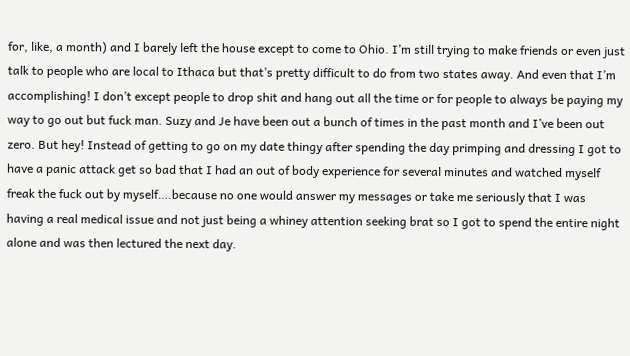for, like, a month) and I barely left the house except to come to Ohio. I’m still trying to make friends or even just talk to people who are local to Ithaca but that’s pretty difficult to do from two states away. And even that I’m accomplishing! I don’t except people to drop shit and hang out all the time or for people to always be paying my way to go out but fuck man. Suzy and Je have been out a bunch of times in the past month and I’ve been out zero. But hey! Instead of getting to go on my date thingy after spending the day primping and dressing I got to have a panic attack get so bad that I had an out of body experience for several minutes and watched myself freak the fuck out by myself….because no one would answer my messages or take me seriously that I was having a real medical issue and not just being a whiney attention seeking brat so I got to spend the entire night alone and was then lectured the next day.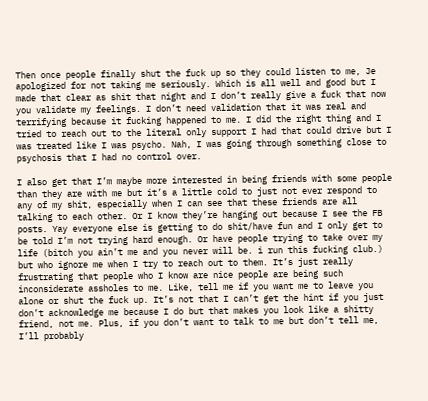Then once people finally shut the fuck up so they could listen to me, Je apologized for not taking me seriously. Which is all well and good but I made that clear as shit that night and I don’t really give a fuck that now you validate my feelings. I don’t need validation that it was real and terrifying because it fucking happened to me. I did the right thing and I tried to reach out to the literal only support I had that could drive but I was treated like I was psycho. Nah, I was going through something close to psychosis that I had no control over.

I also get that I’m maybe more interested in being friends with some people than they are with me but it’s a little cold to just not ever respond to any of my shit, especially when I can see that these friends are all talking to each other. Or I know they’re hanging out because I see the FB posts. Yay everyone else is getting to do shit/have fun and I only get to be told I’m not trying hard enough. Or have people trying to take over my life (bitch you ain’t me and you never will be. i run this fucking club.) but who ignore me when I try to reach out to them. It’s just really frustrating that people who I know are nice people are being such inconsiderate assholes to me. Like, tell me if you want me to leave you alone or shut the fuck up. It’s not that I can’t get the hint if you just don’t acknowledge me because I do but that makes you look like a shitty friend, not me. Plus, if you don’t want to talk to me but don’t tell me, I’ll probably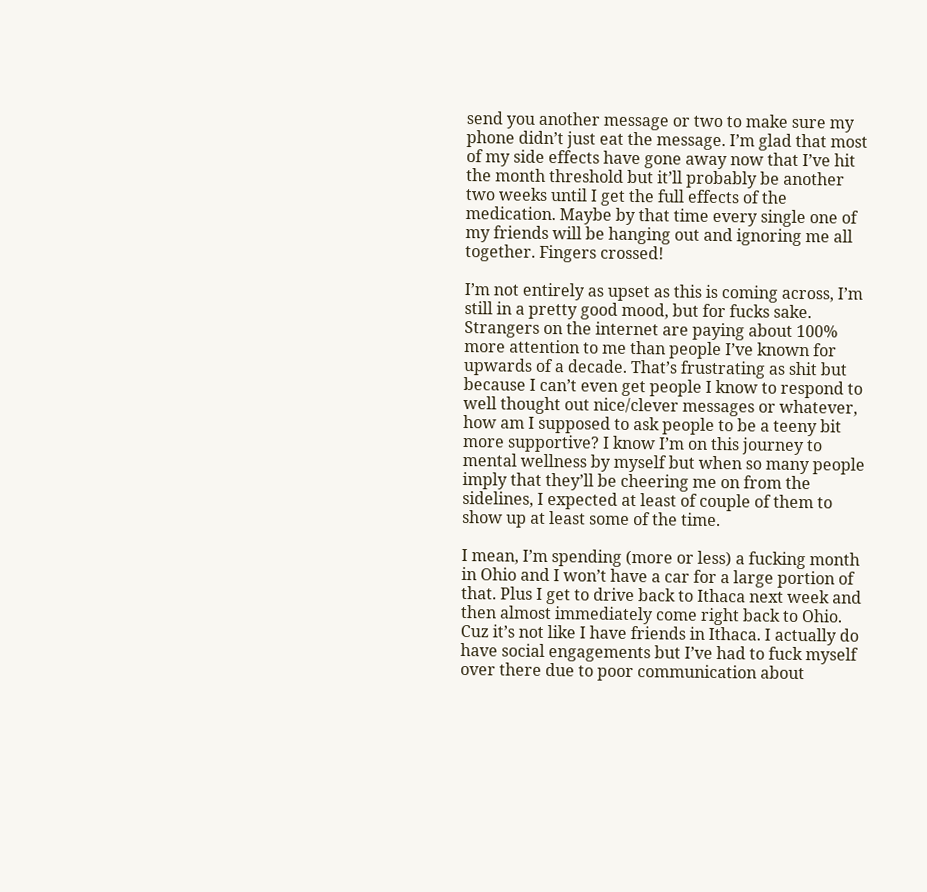send you another message or two to make sure my phone didn’t just eat the message. I’m glad that most of my side effects have gone away now that I’ve hit the month threshold but it’ll probably be another two weeks until I get the full effects of the medication. Maybe by that time every single one of my friends will be hanging out and ignoring me all together. Fingers crossed!

I’m not entirely as upset as this is coming across, I’m still in a pretty good mood, but for fucks sake. Strangers on the internet are paying about 100% more attention to me than people I’ve known for upwards of a decade. That’s frustrating as shit but because I can’t even get people I know to respond to well thought out nice/clever messages or whatever, how am I supposed to ask people to be a teeny bit more supportive? I know I’m on this journey to mental wellness by myself but when so many people imply that they’ll be cheering me on from the sidelines, I expected at least of couple of them to show up at least some of the time.

I mean, I’m spending (more or less) a fucking month in Ohio and I won’t have a car for a large portion of that. Plus I get to drive back to Ithaca next week and then almost immediately come right back to Ohio. Cuz it’s not like I have friends in Ithaca. I actually do have social engagements but I’ve had to fuck myself over there due to poor communication about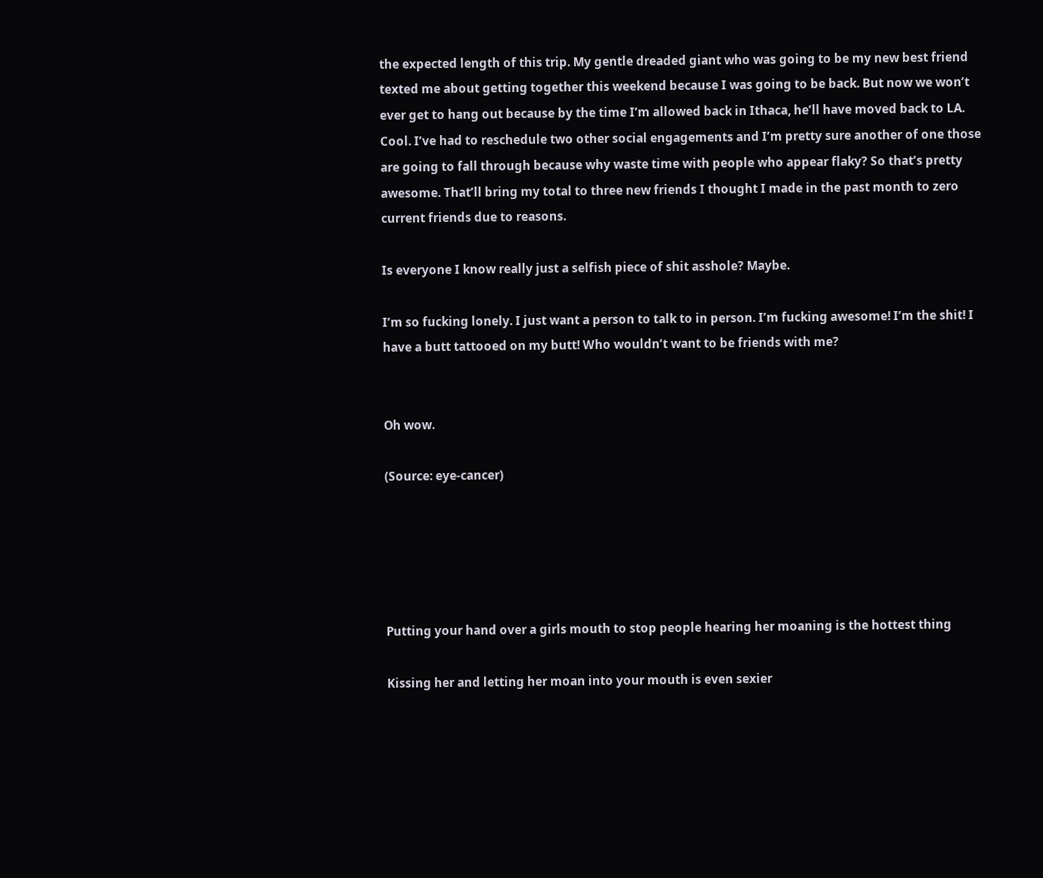the expected length of this trip. My gentle dreaded giant who was going to be my new best friend texted me about getting together this weekend because I was going to be back. But now we won’t ever get to hang out because by the time I’m allowed back in Ithaca, he’ll have moved back to LA. Cool. I’ve had to reschedule two other social engagements and I’m pretty sure another of one those are going to fall through because why waste time with people who appear flaky? So that’s pretty awesome. That’ll bring my total to three new friends I thought I made in the past month to zero current friends due to reasons.

Is everyone I know really just a selfish piece of shit asshole? Maybe.

I’m so fucking lonely. I just want a person to talk to in person. I’m fucking awesome! I’m the shit! I have a butt tattooed on my butt! Who wouldn’t want to be friends with me?


Oh wow.

(Source: eye-cancer)





Putting your hand over a girls mouth to stop people hearing her moaning is the hottest thing

Kissing her and letting her moan into your mouth is even sexier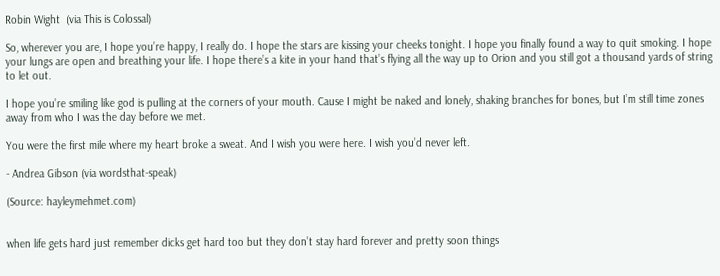Robin Wight  (via This is Colossal)

So, wherever you are, I hope you’re happy, I really do. I hope the stars are kissing your cheeks tonight. I hope you finally found a way to quit smoking. I hope your lungs are open and breathing your life. I hope there’s a kite in your hand that’s flying all the way up to Orion and you still got a thousand yards of string to let out.

I hope you’re smiling like god is pulling at the corners of your mouth. Cause I might be naked and lonely, shaking branches for bones, but I’m still time zones away from who I was the day before we met.

You were the first mile where my heart broke a sweat. And I wish you were here. I wish you’d never left.

- Andrea Gibson (via wordsthat-speak)

(Source: hayleymehmet.com)


when life gets hard just remember dicks get hard too but they don’t stay hard forever and pretty soon things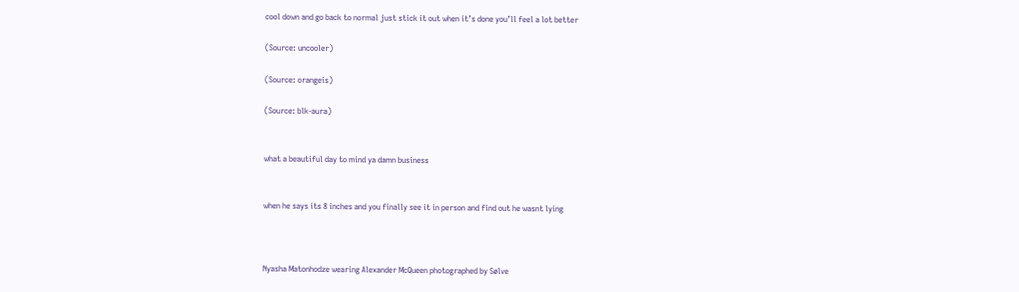cool down and go back to normal just stick it out when it’s done you’ll feel a lot better

(Source: uncooler)

(Source: orangeis)

(Source: blk-aura)


what a beautiful day to mind ya damn business


when he says its 8 inches and you finally see it in person and find out he wasnt lying



Nyasha Matonhodze wearing Alexander McQueen photographed by Sølve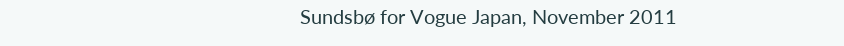Sundsbø for Vogue Japan, November 2011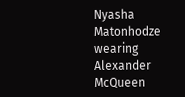Nyasha Matonhodze wearing Alexander McQueen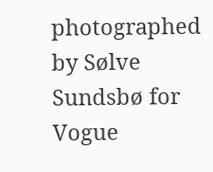photographed by Sølve Sundsbø for Vogue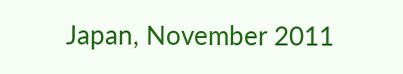Japan, November 2011